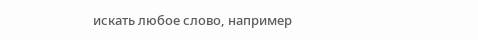искать любое слово, например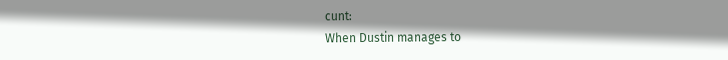cunt:
When Dustin manages to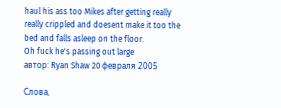haul his ass too Mikes after getting really really crippled and doesent make it too the bed and falls asleep on the floor.
Oh fuck he's passing out large
автор: Ryan Shaw 20 февраля 2005

Слова,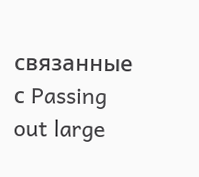связанные с Passing out large